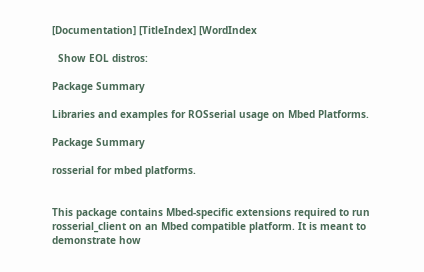[Documentation] [TitleIndex] [WordIndex

  Show EOL distros:

Package Summary

Libraries and examples for ROSserial usage on Mbed Platforms.

Package Summary

rosserial for mbed platforms.


This package contains Mbed-specific extensions required to run rosserial_client on an Mbed compatible platform. It is meant to demonstrate how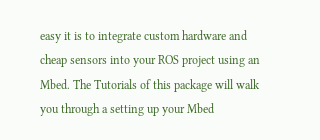easy it is to integrate custom hardware and cheap sensors into your ROS project using an Mbed. The Tutorials of this package will walk you through a setting up your Mbed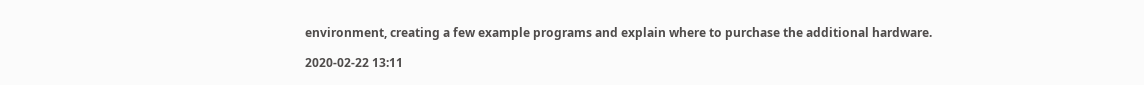environment, creating a few example programs and explain where to purchase the additional hardware.

2020-02-22 13:11